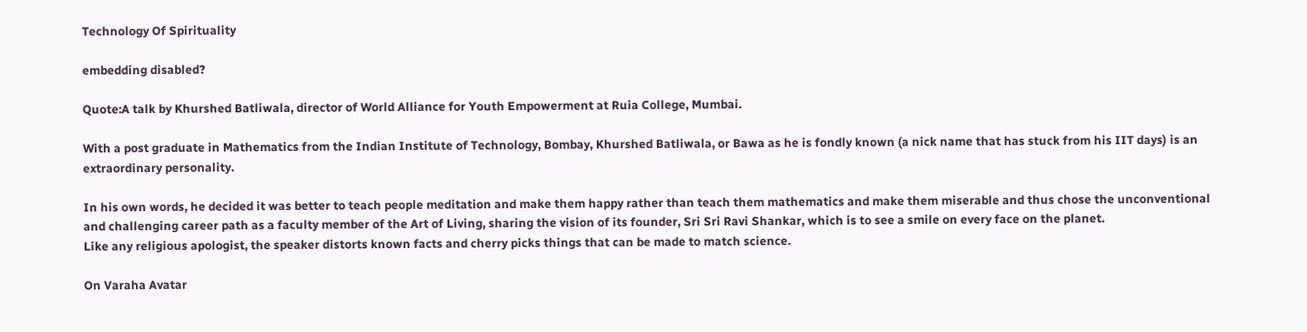Technology Of Spirituality

embedding disabled?

Quote:A talk by Khurshed Batliwala, director of World Alliance for Youth Empowerment at Ruia College, Mumbai.

With a post graduate in Mathematics from the Indian Institute of Technology, Bombay, Khurshed Batliwala, or Bawa as he is fondly known (a nick name that has stuck from his IIT days) is an extraordinary personality.

In his own words, he decided it was better to teach people meditation and make them happy rather than teach them mathematics and make them miserable and thus chose the unconventional and challenging career path as a faculty member of the Art of Living, sharing the vision of its founder, Sri Sri Ravi Shankar, which is to see a smile on every face on the planet.
Like any religious apologist, the speaker distorts known facts and cherry picks things that can be made to match science.

On Varaha Avatar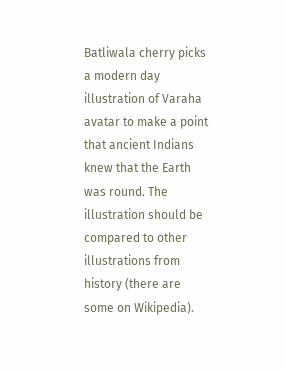Batliwala cherry picks a modern day illustration of Varaha avatar to make a point that ancient Indians knew that the Earth was round. The illustration should be compared to other illustrations from history (there are some on Wikipedia).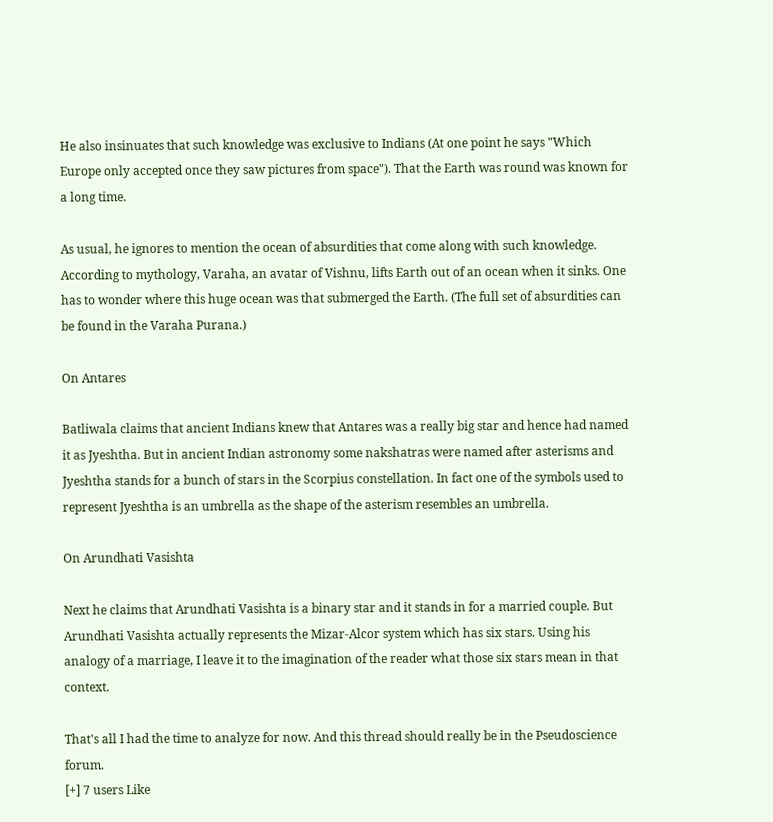He also insinuates that such knowledge was exclusive to Indians (At one point he says "Which Europe only accepted once they saw pictures from space"). That the Earth was round was known for a long time.

As usual, he ignores to mention the ocean of absurdities that come along with such knowledge. According to mythology, Varaha, an avatar of Vishnu, lifts Earth out of an ocean when it sinks. One has to wonder where this huge ocean was that submerged the Earth. (The full set of absurdities can be found in the Varaha Purana.)

On Antares

Batliwala claims that ancient Indians knew that Antares was a really big star and hence had named it as Jyeshtha. But in ancient Indian astronomy some nakshatras were named after asterisms and Jyeshtha stands for a bunch of stars in the Scorpius constellation. In fact one of the symbols used to represent Jyeshtha is an umbrella as the shape of the asterism resembles an umbrella.

On Arundhati Vasishta

Next he claims that Arundhati Vasishta is a binary star and it stands in for a married couple. But Arundhati Vasishta actually represents the Mizar-Alcor system which has six stars. Using his analogy of a marriage, I leave it to the imagination of the reader what those six stars mean in that context.

That's all I had the time to analyze for now. And this thread should really be in the Pseudoscience forum.
[+] 7 users Like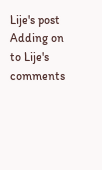Lije's post
Adding on to Lije's comments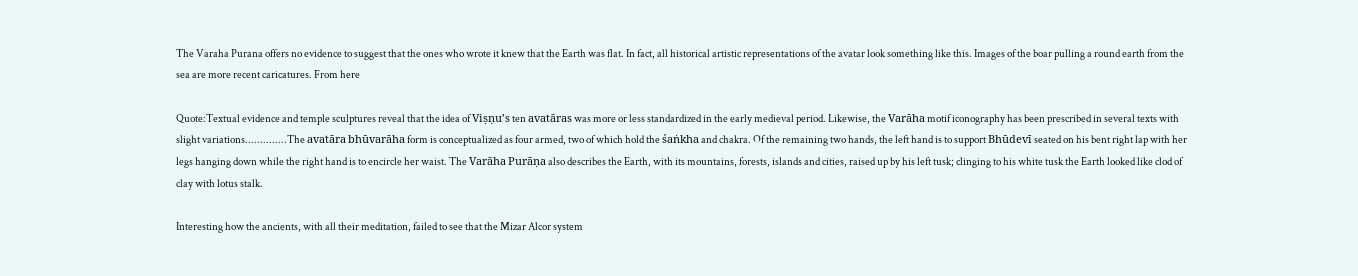The Varaha Purana offers no evidence to suggest that the ones who wrote it knew that the Earth was flat. In fact, all historical artistic representations of the avatar look something like this. Images of the boar pulling a round earth from the sea are more recent caricatures. From here

Quote:Textual evidence and temple sculptures reveal that the idea of Viṣṇu’s ten avatāras was more or less standardized in the early medieval period. Likewise, the Varāha motif iconography has been prescribed in several texts with slight variations..............The avatāra bhūvarāha form is conceptualized as four armed, two of which hold the śaṅkha and chakra. Of the remaining two hands, the left hand is to support Bhūdevī seated on his bent right lap with her legs hanging down while the right hand is to encircle her waist. The Varāha Purāṇa also describes the Earth, with its mountains, forests, islands and cities, raised up by his left tusk; clinging to his white tusk the Earth looked like clod of clay with lotus stalk.

Interesting how the ancients, with all their meditation, failed to see that the Mizar Alcor system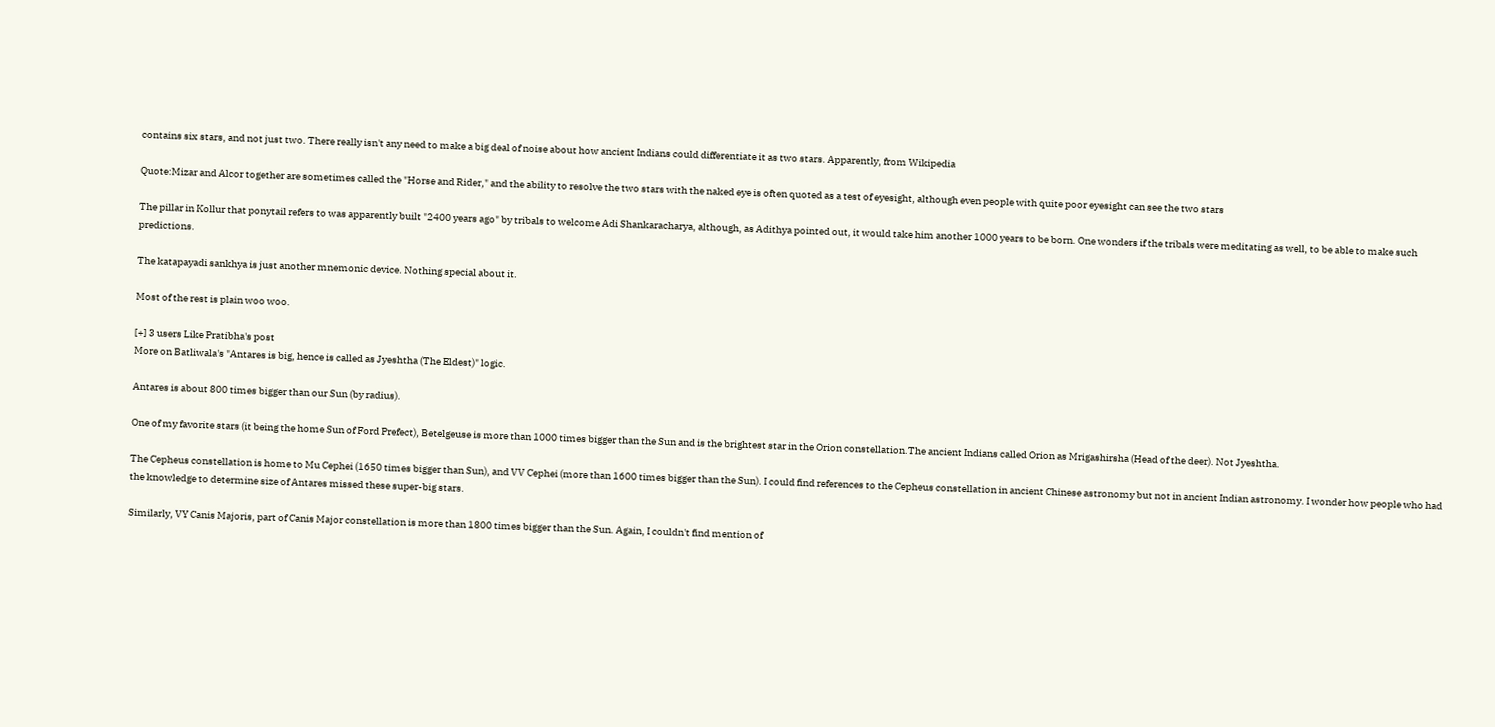contains six stars, and not just two. There really isn't any need to make a big deal of noise about how ancient Indians could differentiate it as two stars. Apparently, from Wikipedia

Quote:Mizar and Alcor together are sometimes called the "Horse and Rider," and the ability to resolve the two stars with the naked eye is often quoted as a test of eyesight, although even people with quite poor eyesight can see the two stars

The pillar in Kollur that ponytail refers to was apparently built "2400 years ago" by tribals to welcome Adi Shankaracharya, although, as Adithya pointed out, it would take him another 1000 years to be born. One wonders if the tribals were meditating as well, to be able to make such predictions.

The katapayadi sankhya is just another mnemonic device. Nothing special about it.

Most of the rest is plain woo woo.

[+] 3 users Like Pratibha's post
More on Batliwala's "Antares is big, hence is called as Jyeshtha (The Eldest)" logic.

Antares is about 800 times bigger than our Sun (by radius).

One of my favorite stars (it being the home Sun of Ford Prefect), Betelgeuse is more than 1000 times bigger than the Sun and is the brightest star in the Orion constellation.The ancient Indians called Orion as Mrigashirsha (Head of the deer). Not Jyeshtha.

The Cepheus constellation is home to Mu Cephei (1650 times bigger than Sun), and VV Cephei (more than 1600 times bigger than the Sun). I could find references to the Cepheus constellation in ancient Chinese astronomy but not in ancient Indian astronomy. I wonder how people who had the knowledge to determine size of Antares missed these super-big stars.

Similarly, VY Canis Majoris, part of Canis Major constellation is more than 1800 times bigger than the Sun. Again, I couldn't find mention of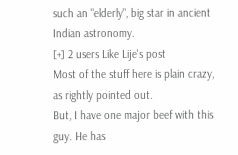such an "elderly", big star in ancient Indian astronomy.
[+] 2 users Like Lije's post
Most of the stuff here is plain crazy, as rightly pointed out.
But, I have one major beef with this guy. He has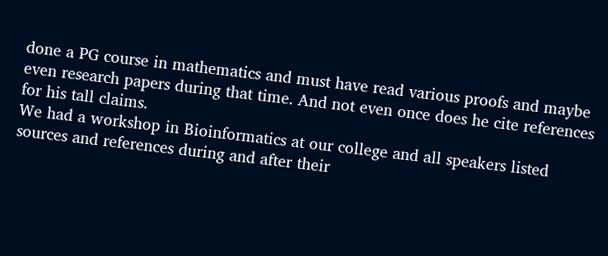done a PG course in mathematics and must have read various proofs and maybe even research papers during that time. And not even once does he cite references for his tall claims.
We had a workshop in Bioinformatics at our college and all speakers listed sources and references during and after their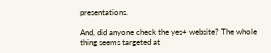presentations.

And, did anyone check the yes+ website? The whole thing seems targeted at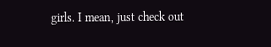girls. I mean, just check out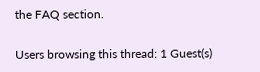the FAQ section.

Users browsing this thread: 1 Guest(s)